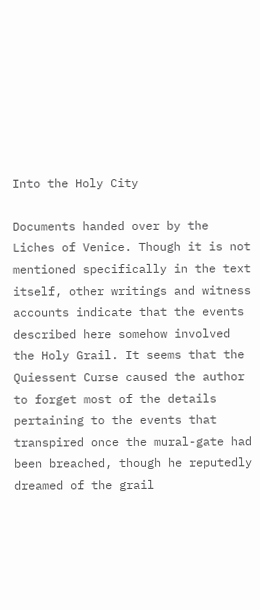Into the Holy City

Documents handed over by the Liches of Venice. Though it is not mentioned specifically in the text itself, other writings and witness accounts indicate that the events described here somehow involved the Holy Grail. It seems that the Quiessent Curse caused the author to forget most of the details pertaining to the events that transpired once the mural-gate had been breached, though he reputedly dreamed of the grail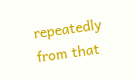repeatedly from that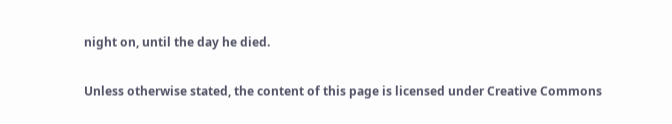night on, until the day he died.

Unless otherwise stated, the content of this page is licensed under Creative Commons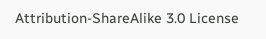Attribution-ShareAlike 3.0 License